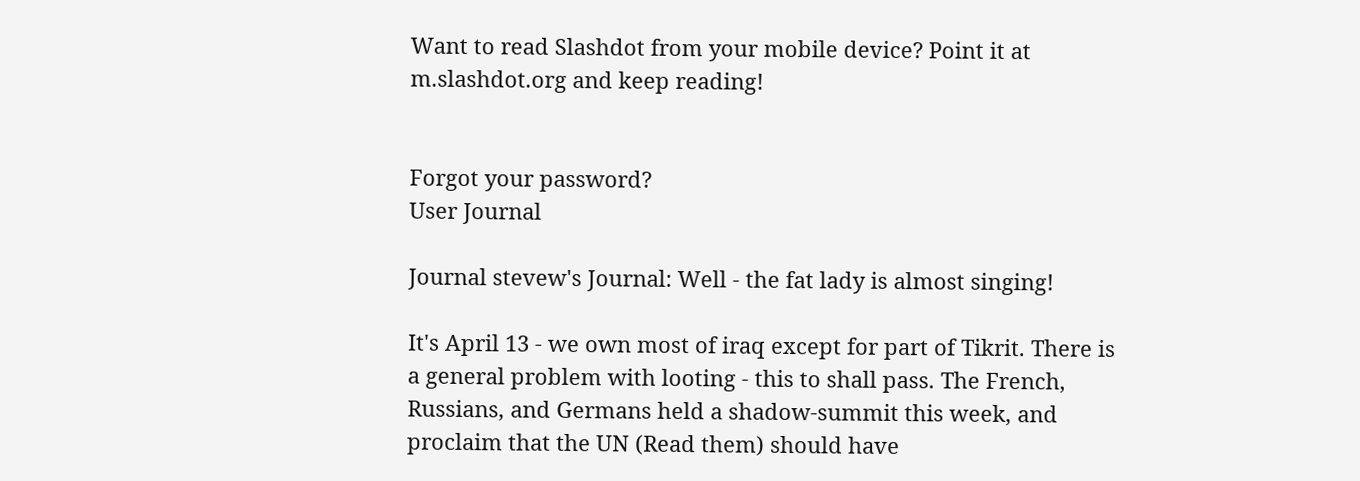Want to read Slashdot from your mobile device? Point it at m.slashdot.org and keep reading!


Forgot your password?
User Journal

Journal stevew's Journal: Well - the fat lady is almost singing!

It's April 13 - we own most of iraq except for part of Tikrit. There is a general problem with looting - this to shall pass. The French, Russians, and Germans held a shadow-summit this week, and proclaim that the UN (Read them) should have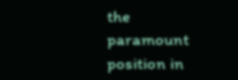the paramount position in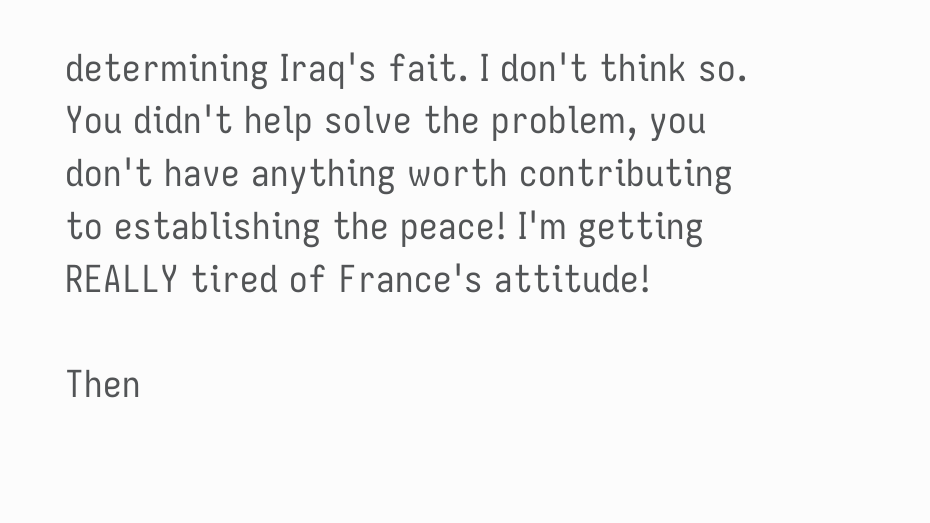determining Iraq's fait. I don't think so. You didn't help solve the problem, you don't have anything worth contributing to establishing the peace! I'm getting REALLY tired of France's attitude!

Then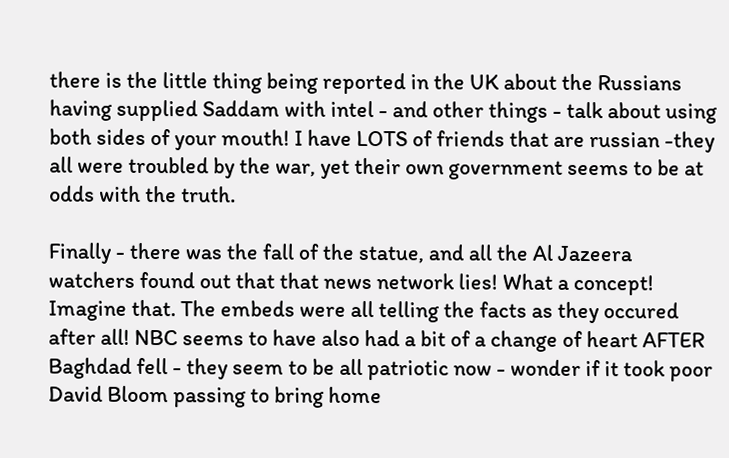there is the little thing being reported in the UK about the Russians having supplied Saddam with intel - and other things - talk about using both sides of your mouth! I have LOTS of friends that are russian -they all were troubled by the war, yet their own government seems to be at odds with the truth.

Finally - there was the fall of the statue, and all the Al Jazeera watchers found out that that news network lies! What a concept! Imagine that. The embeds were all telling the facts as they occured after all! NBC seems to have also had a bit of a change of heart AFTER Baghdad fell - they seem to be all patriotic now - wonder if it took poor David Bloom passing to bring home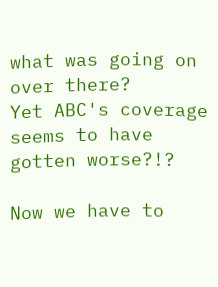what was going on over there?
Yet ABC's coverage seems to have gotten worse?!?

Now we have to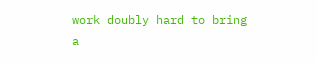work doubly hard to bring a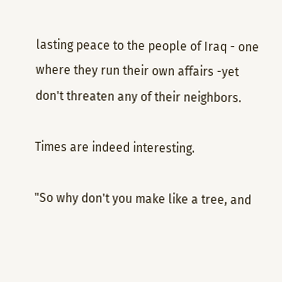lasting peace to the people of Iraq - one where they run their own affairs -yet don't threaten any of their neighbors.

Times are indeed interesting.

"So why don't you make like a tree, and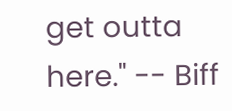get outta here." -- Biff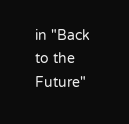in "Back to the Future"